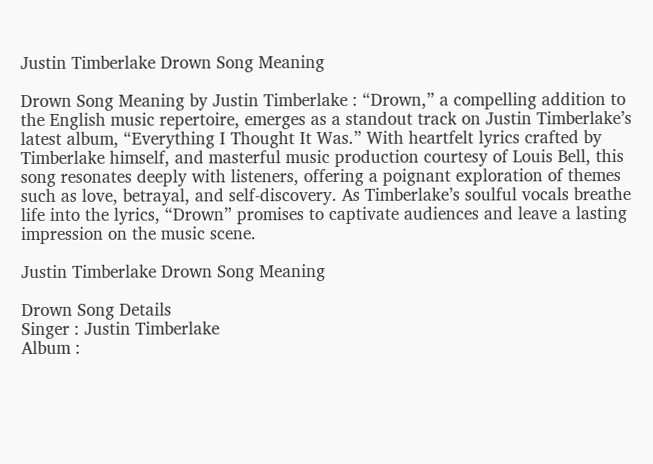Justin Timberlake Drown Song Meaning

Drown Song Meaning by Justin Timberlake : “Drown,” a compelling addition to the English music repertoire, emerges as a standout track on Justin Timberlake’s latest album, “Everything I Thought It Was.” With heartfelt lyrics crafted by Timberlake himself, and masterful music production courtesy of Louis Bell, this song resonates deeply with listeners, offering a poignant exploration of themes such as love, betrayal, and self-discovery. As Timberlake’s soulful vocals breathe life into the lyrics, “Drown” promises to captivate audiences and leave a lasting impression on the music scene.

Justin Timberlake Drown Song Meaning

Drown Song Details
Singer : Justin Timberlake
Album :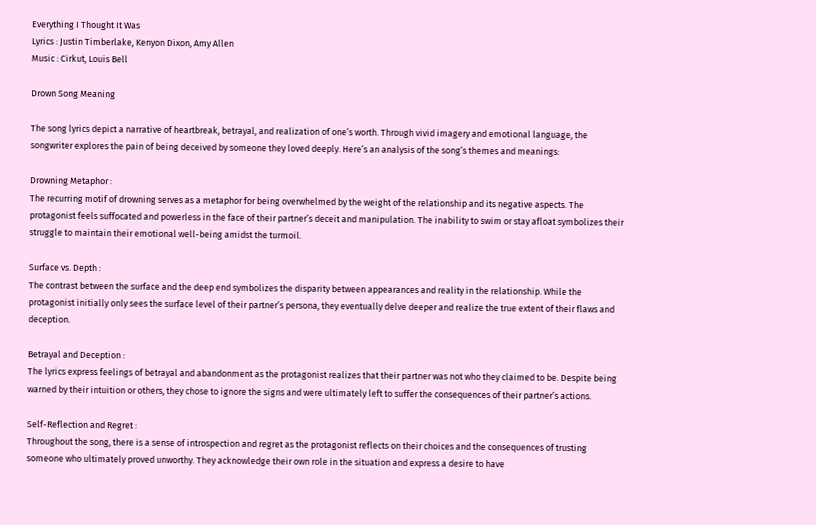Everything I Thought It Was
Lyrics : Justin Timberlake, Kenyon Dixon, Amy Allen
Music : Cirkut, Louis Bell

Drown Song Meaning

The song lyrics depict a narrative of heartbreak, betrayal, and realization of one’s worth. Through vivid imagery and emotional language, the songwriter explores the pain of being deceived by someone they loved deeply. Here’s an analysis of the song’s themes and meanings:

Drowning Metaphor :
The recurring motif of drowning serves as a metaphor for being overwhelmed by the weight of the relationship and its negative aspects. The protagonist feels suffocated and powerless in the face of their partner’s deceit and manipulation. The inability to swim or stay afloat symbolizes their struggle to maintain their emotional well-being amidst the turmoil.

Surface vs. Depth :
The contrast between the surface and the deep end symbolizes the disparity between appearances and reality in the relationship. While the protagonist initially only sees the surface level of their partner’s persona, they eventually delve deeper and realize the true extent of their flaws and deception.

Betrayal and Deception :
The lyrics express feelings of betrayal and abandonment as the protagonist realizes that their partner was not who they claimed to be. Despite being warned by their intuition or others, they chose to ignore the signs and were ultimately left to suffer the consequences of their partner’s actions.

Self-Reflection and Regret :
Throughout the song, there is a sense of introspection and regret as the protagonist reflects on their choices and the consequences of trusting someone who ultimately proved unworthy. They acknowledge their own role in the situation and express a desire to have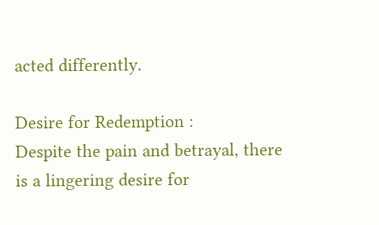acted differently.

Desire for Redemption :
Despite the pain and betrayal, there is a lingering desire for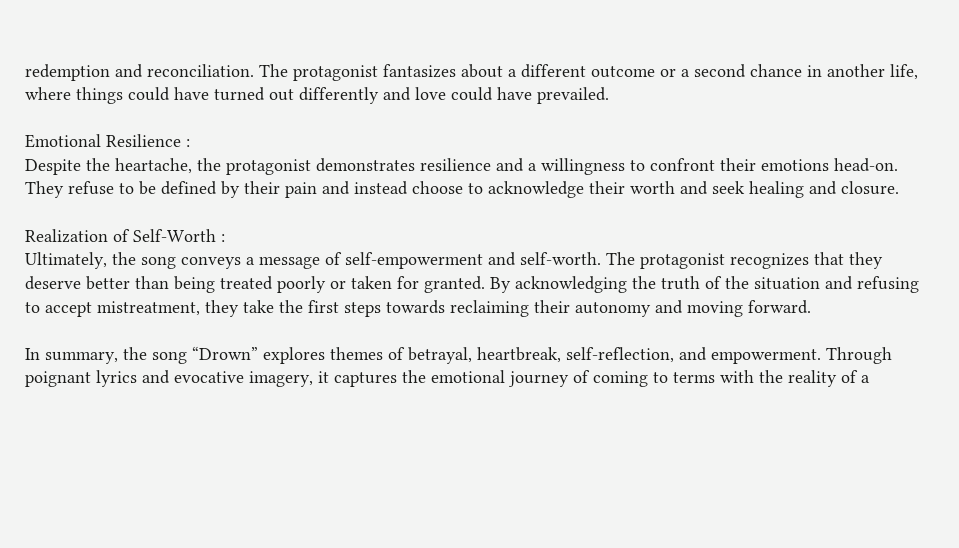redemption and reconciliation. The protagonist fantasizes about a different outcome or a second chance in another life, where things could have turned out differently and love could have prevailed.

Emotional Resilience :
Despite the heartache, the protagonist demonstrates resilience and a willingness to confront their emotions head-on. They refuse to be defined by their pain and instead choose to acknowledge their worth and seek healing and closure.

Realization of Self-Worth :
Ultimately, the song conveys a message of self-empowerment and self-worth. The protagonist recognizes that they deserve better than being treated poorly or taken for granted. By acknowledging the truth of the situation and refusing to accept mistreatment, they take the first steps towards reclaiming their autonomy and moving forward.

In summary, the song “Drown” explores themes of betrayal, heartbreak, self-reflection, and empowerment. Through poignant lyrics and evocative imagery, it captures the emotional journey of coming to terms with the reality of a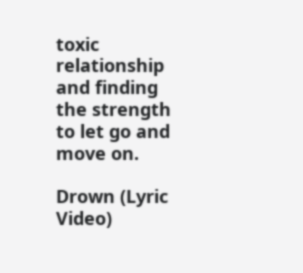toxic relationship and finding the strength to let go and move on.

Drown (Lyric Video)